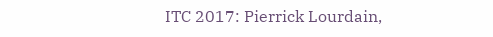ITC 2017: Pierrick Lourdain,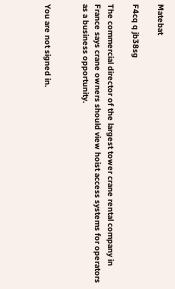Matebat

F4cq q jb38sg

The commercial director of the largest tower crane rental company in France says crane owners should view hoist access systems for operators as a business opportunity.


You are not signed in.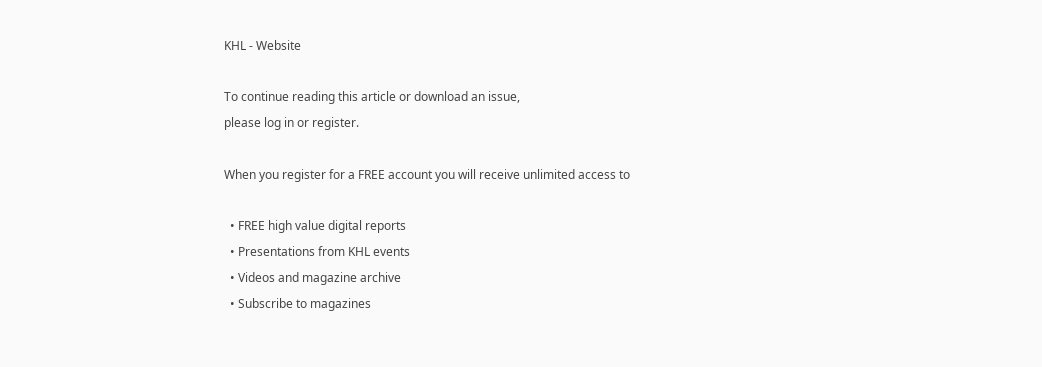KHL - Website

To continue reading this article or download an issue,
please log in or register.

When you register for a FREE account you will receive unlimited access to

  • FREE high value digital reports
  • Presentations from KHL events
  • Videos and magazine archive
  • Subscribe to magazines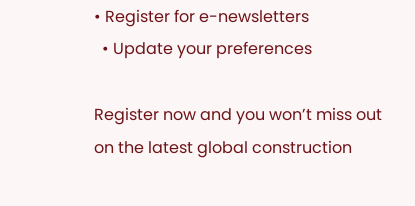• Register for e-newsletters
  • Update your preferences

Register now and you won’t miss out on the latest global construction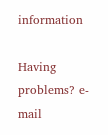information

Having problems? e-mail